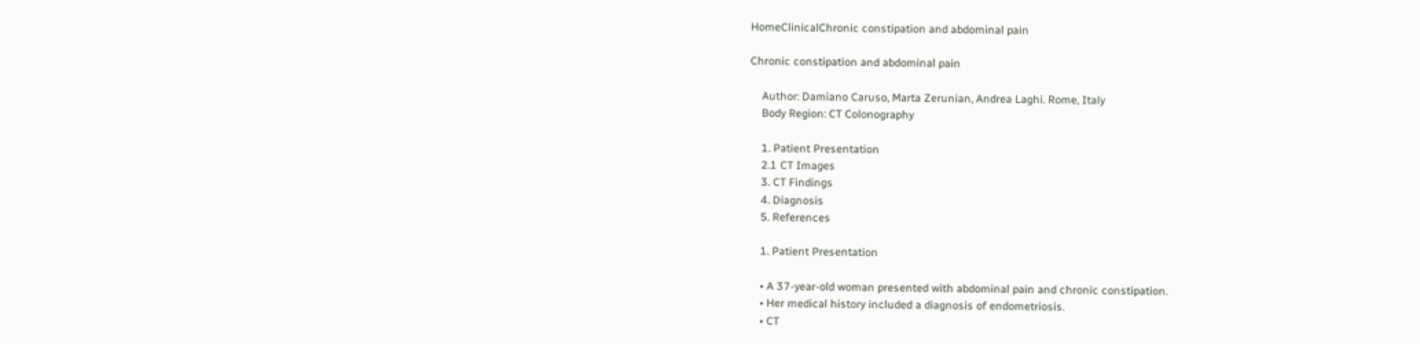HomeClinicalChronic constipation and abdominal pain

Chronic constipation and abdominal pain

    Author: Damiano Caruso, Marta Zerunian, Andrea Laghi. Rome, Italy
    Body Region: CT Colonography

    1. Patient Presentation
    2.1 CT Images
    3. CT Findings
    4. Diagnosis
    5. References

    1. Patient Presentation

    • A 37-year-old woman presented with abdominal pain and chronic constipation.
    • Her medical history included a diagnosis of endometriosis.
    • CT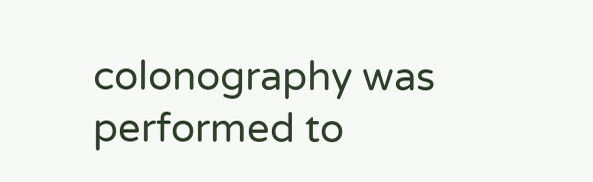colonography was performed to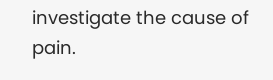investigate the cause of pain.